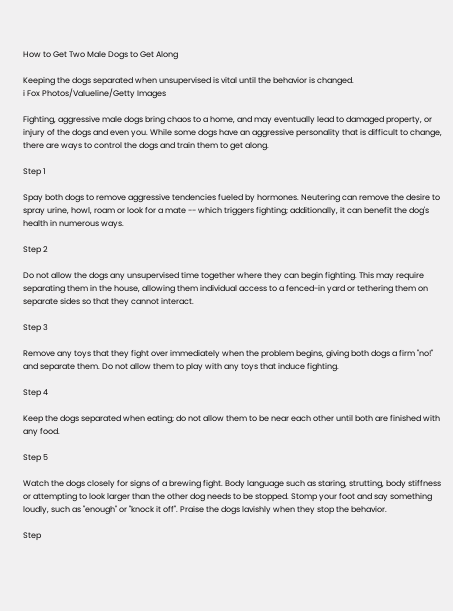How to Get Two Male Dogs to Get Along

Keeping the dogs separated when unsupervised is vital until the behavior is changed.
i Fox Photos/Valueline/Getty Images

Fighting, aggressive male dogs bring chaos to a home, and may eventually lead to damaged property, or injury of the dogs and even you. While some dogs have an aggressive personality that is difficult to change, there are ways to control the dogs and train them to get along.

Step 1

Spay both dogs to remove aggressive tendencies fueled by hormones. Neutering can remove the desire to spray urine, howl, roam or look for a mate -- which triggers fighting; additionally, it can benefit the dog's health in numerous ways.

Step 2

Do not allow the dogs any unsupervised time together where they can begin fighting. This may require separating them in the house, allowing them individual access to a fenced-in yard or tethering them on separate sides so that they cannot interact.

Step 3

Remove any toys that they fight over immediately when the problem begins, giving both dogs a firm "no!" and separate them. Do not allow them to play with any toys that induce fighting.

Step 4

Keep the dogs separated when eating; do not allow them to be near each other until both are finished with any food.

Step 5

Watch the dogs closely for signs of a brewing fight. Body language such as staring, strutting, body stiffness or attempting to look larger than the other dog needs to be stopped. Stomp your foot and say something loudly, such as "enough" or "knock it off". Praise the dogs lavishly when they stop the behavior.

Step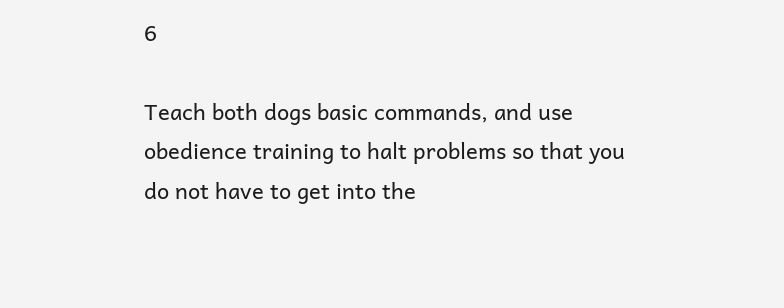6

Teach both dogs basic commands, and use obedience training to halt problems so that you do not have to get into the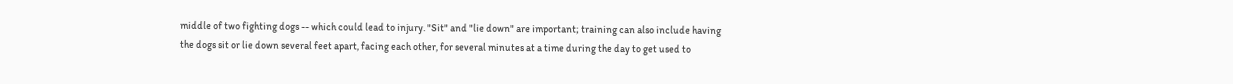middle of two fighting dogs -- which could lead to injury. "Sit" and "lie down" are important; training can also include having the dogs sit or lie down several feet apart, facing each other, for several minutes at a time during the day to get used to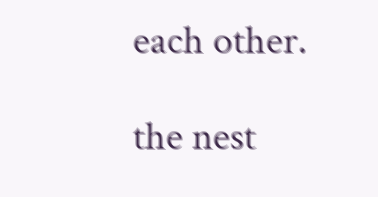each other.

the nest